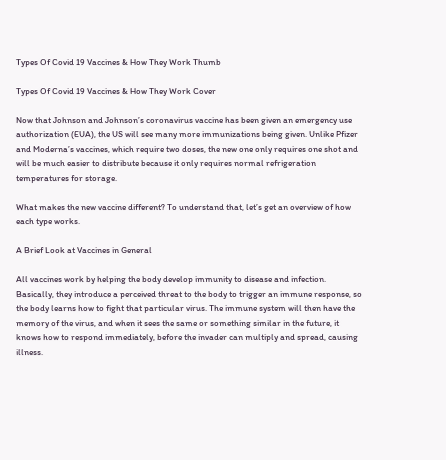Types Of Covid 19 Vaccines & How They Work Thumb

Types Of Covid 19 Vaccines & How They Work Cover

Now that Johnson and Johnson’s coronavirus vaccine has been given an emergency use authorization (EUA), the US will see many more immunizations being given. Unlike Pfizer and Moderna’s vaccines, which require two doses, the new one only requires one shot and will be much easier to distribute because it only requires normal refrigeration temperatures for storage.

What makes the new vaccine different? To understand that, let’s get an overview of how each type works.

A Brief Look at Vaccines in General

All vaccines work by helping the body develop immunity to disease and infection. Basically, they introduce a perceived threat to the body to trigger an immune response, so the body learns how to fight that particular virus. The immune system will then have the memory of the virus, and when it sees the same or something similar in the future, it knows how to respond immediately, before the invader can multiply and spread, causing illness.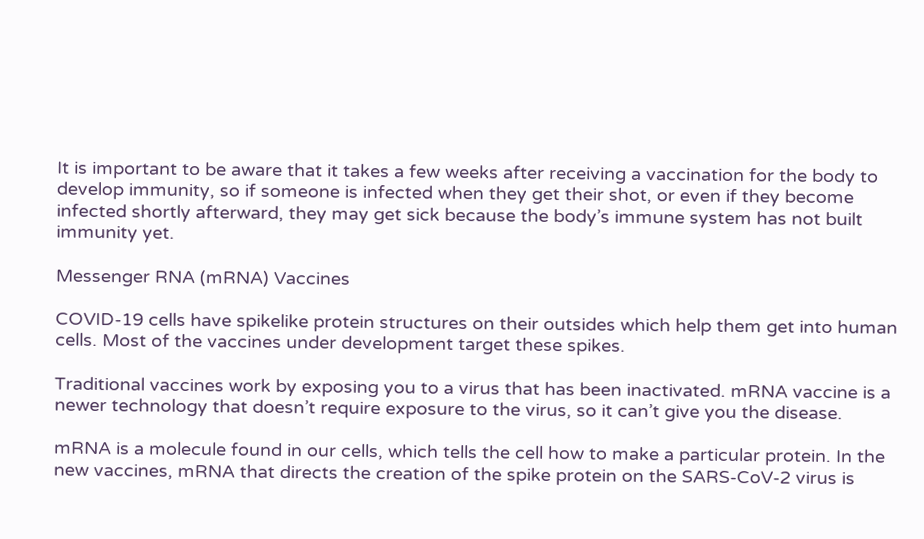It is important to be aware that it takes a few weeks after receiving a vaccination for the body to develop immunity, so if someone is infected when they get their shot, or even if they become infected shortly afterward, they may get sick because the body’s immune system has not built immunity yet.

Messenger RNA (mRNA) Vaccines

COVID-19 cells have spikelike protein structures on their outsides which help them get into human cells. Most of the vaccines under development target these spikes.

Traditional vaccines work by exposing you to a virus that has been inactivated. mRNA vaccine is a newer technology that doesn’t require exposure to the virus, so it can’t give you the disease.

mRNA is a molecule found in our cells, which tells the cell how to make a particular protein. In the new vaccines, mRNA that directs the creation of the spike protein on the SARS-CoV-2 virus is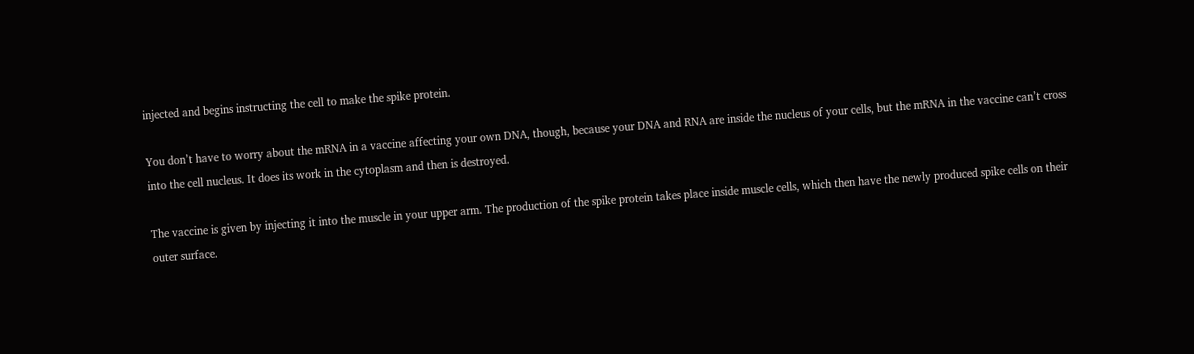injected and begins instructing the cell to make the spike protein.

You don’t have to worry about the mRNA in a vaccine affecting your own DNA, though, because your DNA and RNA are inside the nucleus of your cells, but the mRNA in the vaccine can’t cross into the cell nucleus. It does its work in the cytoplasm and then is destroyed.

The vaccine is given by injecting it into the muscle in your upper arm. The production of the spike protein takes place inside muscle cells, which then have the newly produced spike cells on their outer surface.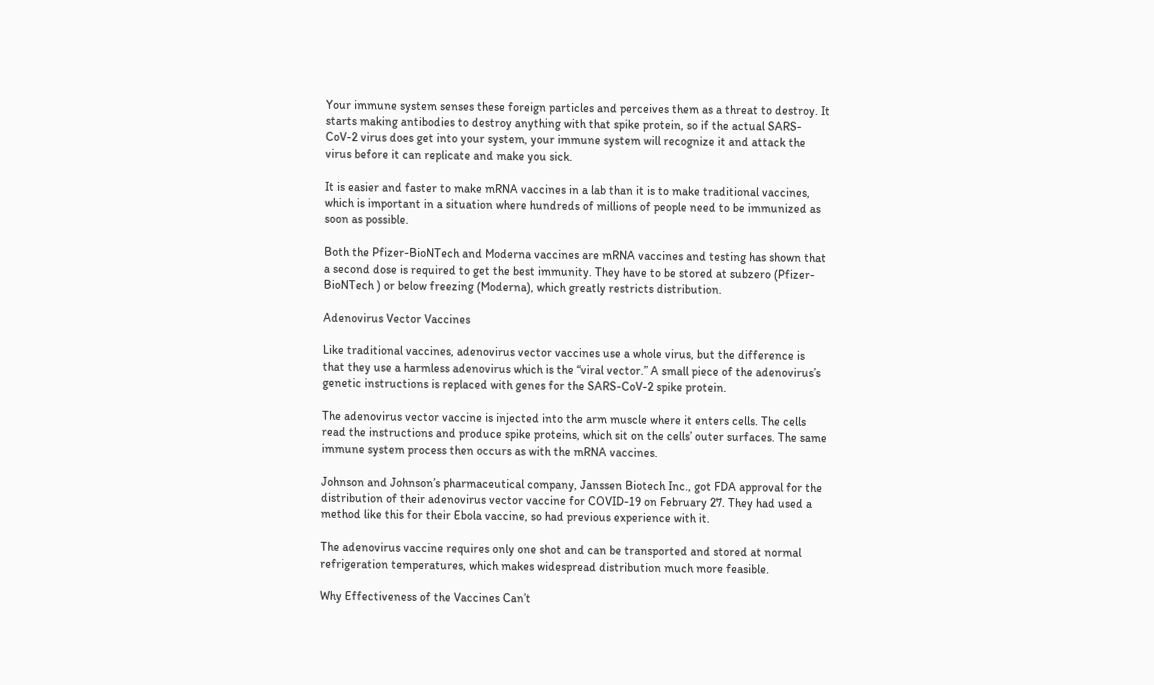Your immune system senses these foreign particles and perceives them as a threat to destroy. It starts making antibodies to destroy anything with that spike protein, so if the actual SARS-CoV-2 virus does get into your system, your immune system will recognize it and attack the virus before it can replicate and make you sick.

It is easier and faster to make mRNA vaccines in a lab than it is to make traditional vaccines, which is important in a situation where hundreds of millions of people need to be immunized as soon as possible.

Both the Pfizer-BioNTech and Moderna vaccines are mRNA vaccines and testing has shown that a second dose is required to get the best immunity. They have to be stored at subzero (Pfizer-BioNTech ) or below freezing (Moderna), which greatly restricts distribution.

Adenovirus Vector Vaccines

Like traditional vaccines, adenovirus vector vaccines use a whole virus, but the difference is that they use a harmless adenovirus which is the “viral vector.” A small piece of the adenovirus’s genetic instructions is replaced with genes for the SARS-CoV-2 spike protein.

The adenovirus vector vaccine is injected into the arm muscle where it enters cells. The cells read the instructions and produce spike proteins, which sit on the cells’ outer surfaces. The same immune system process then occurs as with the mRNA vaccines.

Johnson and Johnson’s pharmaceutical company, Janssen Biotech Inc., got FDA approval for the distribution of their adenovirus vector vaccine for COVID-19 on February 27. They had used a method like this for their Ebola vaccine, so had previous experience with it.

The adenovirus vaccine requires only one shot and can be transported and stored at normal refrigeration temperatures, which makes widespread distribution much more feasible.

Why Effectiveness of the Vaccines Can’t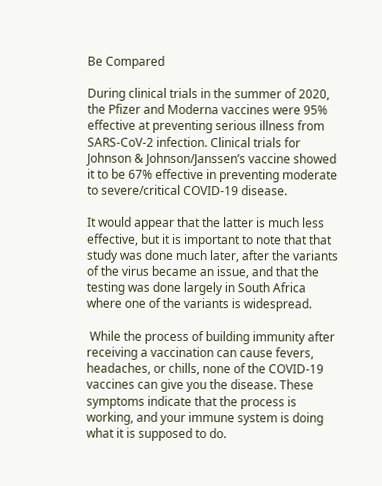Be Compared

During clinical trials in the summer of 2020, the Pfizer and Moderna vaccines were 95% effective at preventing serious illness from SARS-CoV-2 infection. Clinical trials for Johnson & Johnson/Janssen’s vaccine showed it to be 67% effective in preventing moderate to severe/critical COVID-19 disease.

It would appear that the latter is much less effective, but it is important to note that that study was done much later, after the variants of the virus became an issue, and that the testing was done largely in South Africa where one of the variants is widespread.

 While the process of building immunity after receiving a vaccination can cause fevers, headaches, or chills, none of the COVID-19 vaccines can give you the disease. These symptoms indicate that the process is working, and your immune system is doing what it is supposed to do.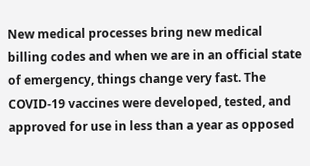New medical processes bring new medical billing codes and when we are in an official state of emergency, things change very fast. The COVID-19 vaccines were developed, tested, and approved for use in less than a year as opposed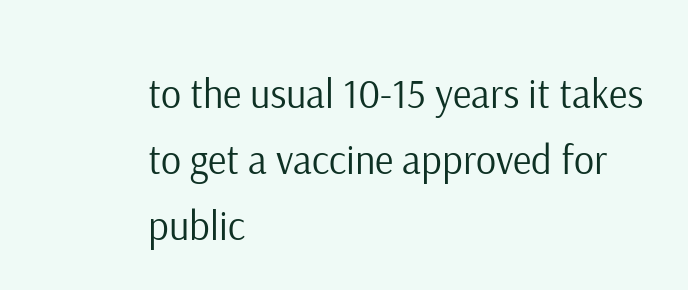to the usual 10-15 years it takes to get a vaccine approved for public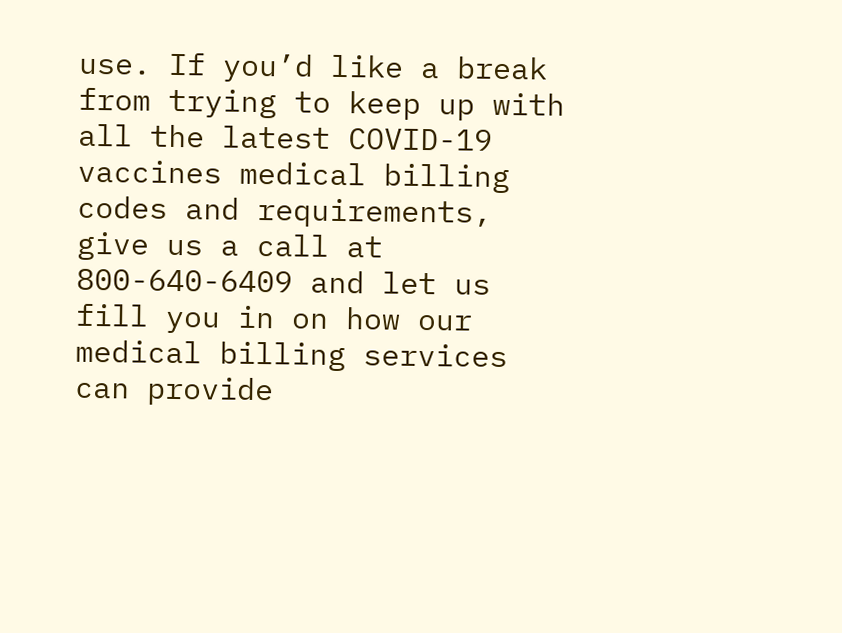use. If you’d like a break from trying to keep up with all the latest COVID-19 vaccines medical billing codes and requirements, give us a call at 800-640-6409 and let us fill you in on how our medical billing services can provide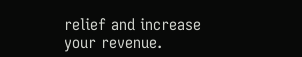relief and increase your revenue.